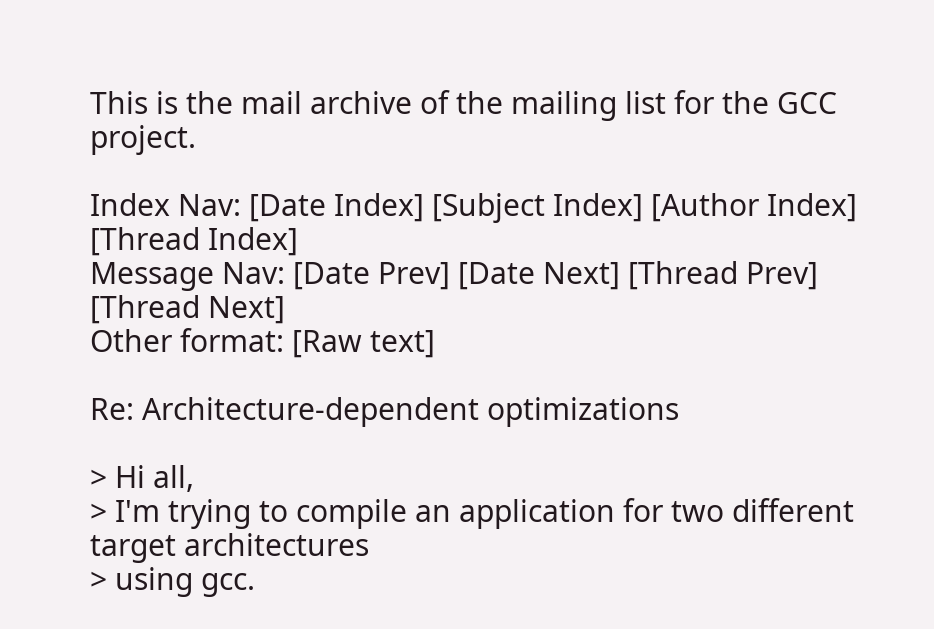This is the mail archive of the mailing list for the GCC project.

Index Nav: [Date Index] [Subject Index] [Author Index] [Thread Index]
Message Nav: [Date Prev] [Date Next] [Thread Prev] [Thread Next]
Other format: [Raw text]

Re: Architecture-dependent optimizations

> Hi all,
> I'm trying to compile an application for two different target architectures
> using gcc.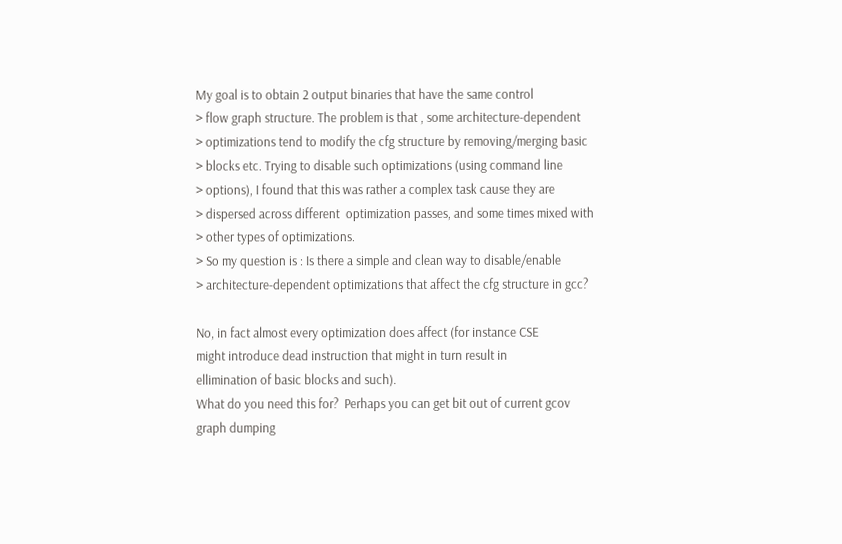My goal is to obtain 2 output binaries that have the same control
> flow graph structure. The problem is that , some architecture-dependent
> optimizations tend to modify the cfg structure by removing/merging basic
> blocks etc. Trying to disable such optimizations (using command line
> options), I found that this was rather a complex task cause they are
> dispersed across different  optimization passes, and some times mixed with
> other types of optimizations.
> So my question is : Is there a simple and clean way to disable/enable
> architecture-dependent optimizations that affect the cfg structure in gcc?

No, in fact almost every optimization does affect (for instance CSE
might introduce dead instruction that might in turn result in
ellimination of basic blocks and such).
What do you need this for?  Perhaps you can get bit out of current gcov
graph dumping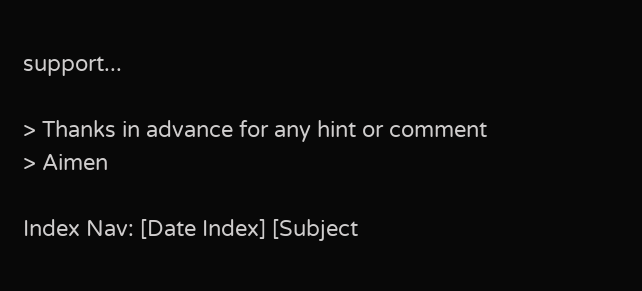support...

> Thanks in advance for any hint or comment
> Aimen

Index Nav: [Date Index] [Subject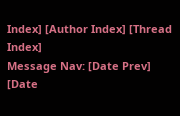Index] [Author Index] [Thread Index]
Message Nav: [Date Prev] [Date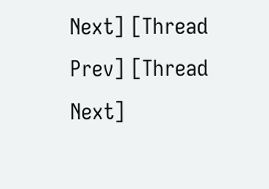Next] [Thread Prev] [Thread Next]